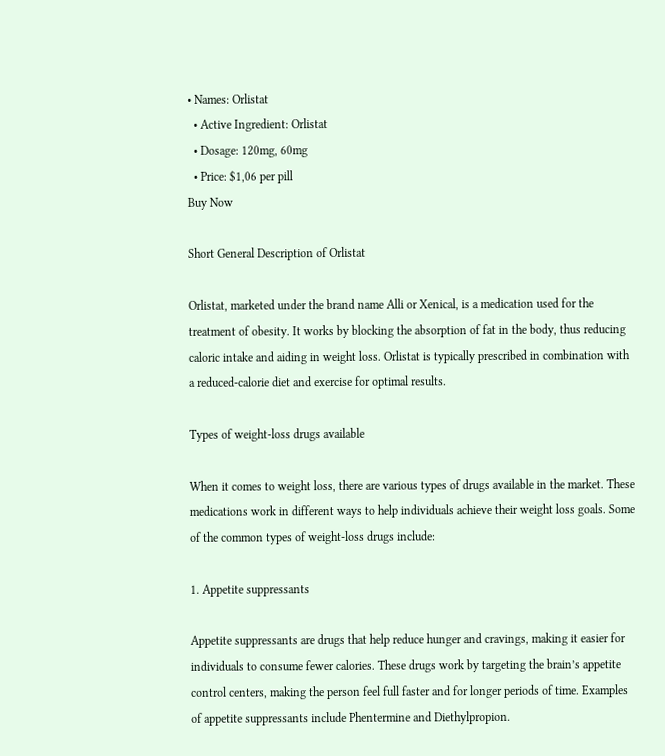• Names: Orlistat
  • Active Ingredient: Orlistat
  • Dosage: 120mg, 60mg
  • Price: $1,06 per pill
Buy Now

Short General Description of Orlistat

Orlistat, marketed under the brand name Alli or Xenical, is a medication used for the treatment of obesity. It works by blocking the absorption of fat in the body, thus reducing caloric intake and aiding in weight loss. Orlistat is typically prescribed in combination with a reduced-calorie diet and exercise for optimal results.

Types of weight-loss drugs available

When it comes to weight loss, there are various types of drugs available in the market. These medications work in different ways to help individuals achieve their weight loss goals. Some of the common types of weight-loss drugs include:

1. Appetite suppressants

Appetite suppressants are drugs that help reduce hunger and cravings, making it easier for individuals to consume fewer calories. These drugs work by targeting the brain’s appetite control centers, making the person feel full faster and for longer periods of time. Examples of appetite suppressants include Phentermine and Diethylpropion.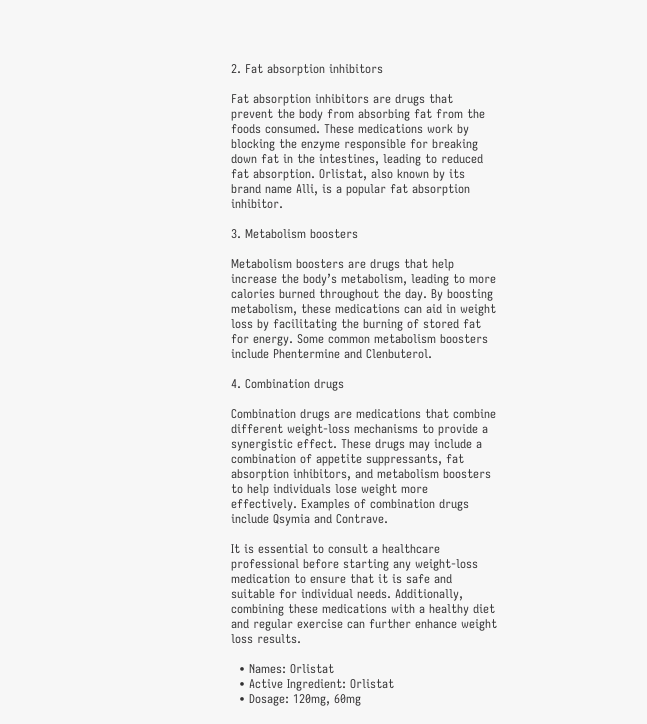2. Fat absorption inhibitors

Fat absorption inhibitors are drugs that prevent the body from absorbing fat from the foods consumed. These medications work by blocking the enzyme responsible for breaking down fat in the intestines, leading to reduced fat absorption. Orlistat, also known by its brand name Alli, is a popular fat absorption inhibitor.

3. Metabolism boosters

Metabolism boosters are drugs that help increase the body’s metabolism, leading to more calories burned throughout the day. By boosting metabolism, these medications can aid in weight loss by facilitating the burning of stored fat for energy. Some common metabolism boosters include Phentermine and Clenbuterol.

4. Combination drugs

Combination drugs are medications that combine different weight-loss mechanisms to provide a synergistic effect. These drugs may include a combination of appetite suppressants, fat absorption inhibitors, and metabolism boosters to help individuals lose weight more effectively. Examples of combination drugs include Qsymia and Contrave.

It is essential to consult a healthcare professional before starting any weight-loss medication to ensure that it is safe and suitable for individual needs. Additionally, combining these medications with a healthy diet and regular exercise can further enhance weight loss results.

  • Names: Orlistat
  • Active Ingredient: Orlistat
  • Dosage: 120mg, 60mg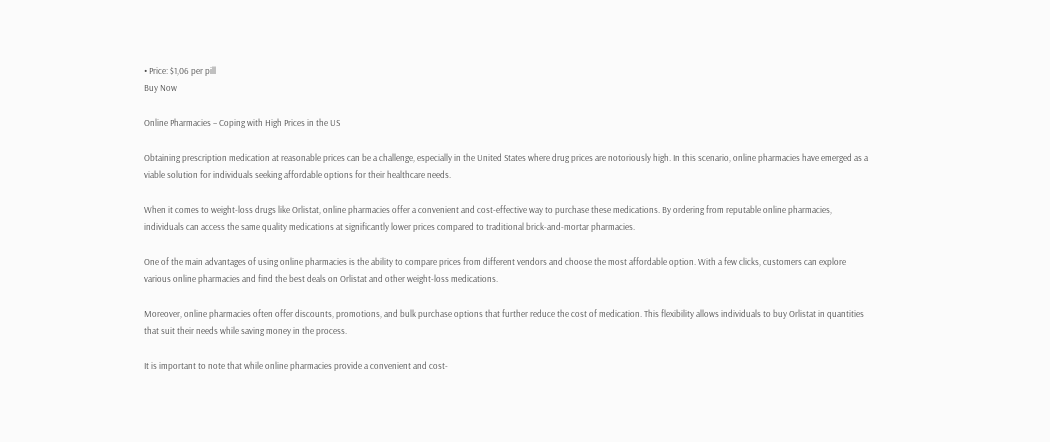• Price: $1,06 per pill
Buy Now

Online Pharmacies – Coping with High Prices in the US

Obtaining prescription medication at reasonable prices can be a challenge, especially in the United States where drug prices are notoriously high. In this scenario, online pharmacies have emerged as a viable solution for individuals seeking affordable options for their healthcare needs.

When it comes to weight-loss drugs like Orlistat, online pharmacies offer a convenient and cost-effective way to purchase these medications. By ordering from reputable online pharmacies, individuals can access the same quality medications at significantly lower prices compared to traditional brick-and-mortar pharmacies.

One of the main advantages of using online pharmacies is the ability to compare prices from different vendors and choose the most affordable option. With a few clicks, customers can explore various online pharmacies and find the best deals on Orlistat and other weight-loss medications.

Moreover, online pharmacies often offer discounts, promotions, and bulk purchase options that further reduce the cost of medication. This flexibility allows individuals to buy Orlistat in quantities that suit their needs while saving money in the process.

It is important to note that while online pharmacies provide a convenient and cost-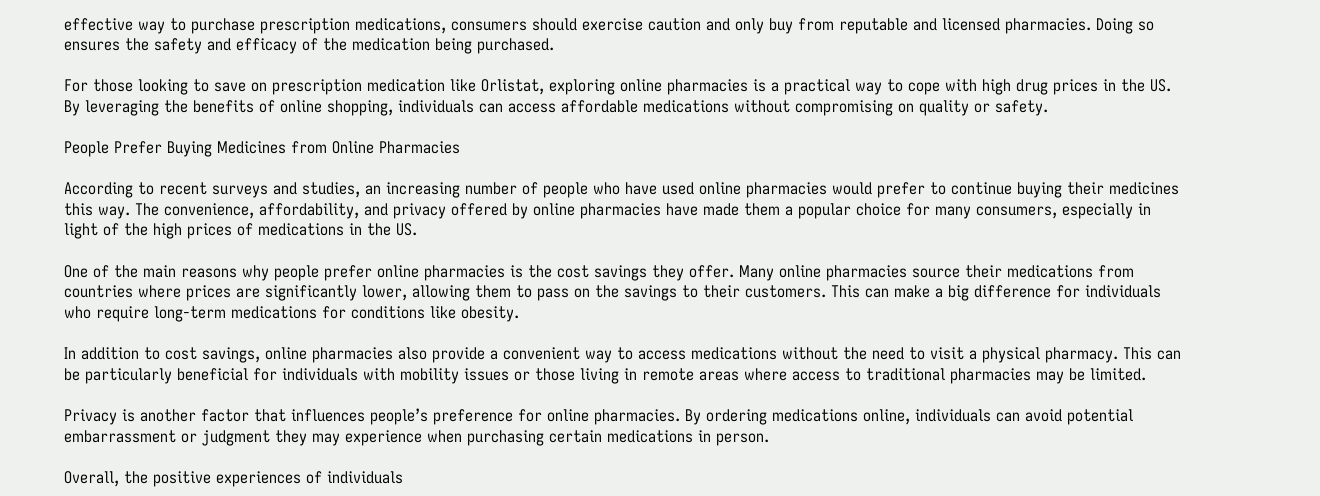effective way to purchase prescription medications, consumers should exercise caution and only buy from reputable and licensed pharmacies. Doing so ensures the safety and efficacy of the medication being purchased.

For those looking to save on prescription medication like Orlistat, exploring online pharmacies is a practical way to cope with high drug prices in the US. By leveraging the benefits of online shopping, individuals can access affordable medications without compromising on quality or safety.

People Prefer Buying Medicines from Online Pharmacies

According to recent surveys and studies, an increasing number of people who have used online pharmacies would prefer to continue buying their medicines this way. The convenience, affordability, and privacy offered by online pharmacies have made them a popular choice for many consumers, especially in light of the high prices of medications in the US.

One of the main reasons why people prefer online pharmacies is the cost savings they offer. Many online pharmacies source their medications from countries where prices are significantly lower, allowing them to pass on the savings to their customers. This can make a big difference for individuals who require long-term medications for conditions like obesity.

In addition to cost savings, online pharmacies also provide a convenient way to access medications without the need to visit a physical pharmacy. This can be particularly beneficial for individuals with mobility issues or those living in remote areas where access to traditional pharmacies may be limited.

Privacy is another factor that influences people’s preference for online pharmacies. By ordering medications online, individuals can avoid potential embarrassment or judgment they may experience when purchasing certain medications in person.

Overall, the positive experiences of individuals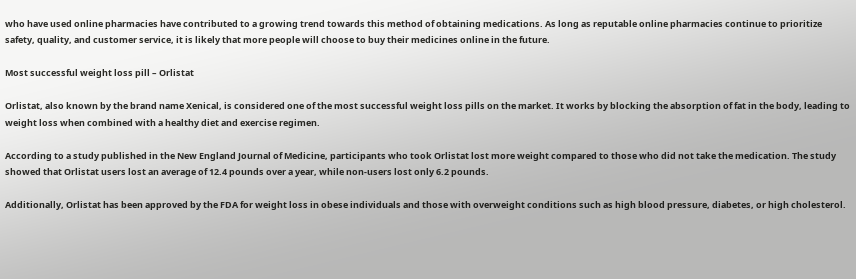who have used online pharmacies have contributed to a growing trend towards this method of obtaining medications. As long as reputable online pharmacies continue to prioritize safety, quality, and customer service, it is likely that more people will choose to buy their medicines online in the future.

Most successful weight loss pill – Orlistat

Orlistat, also known by the brand name Xenical, is considered one of the most successful weight loss pills on the market. It works by blocking the absorption of fat in the body, leading to weight loss when combined with a healthy diet and exercise regimen.

According to a study published in the New England Journal of Medicine, participants who took Orlistat lost more weight compared to those who did not take the medication. The study showed that Orlistat users lost an average of 12.4 pounds over a year, while non-users lost only 6.2 pounds.

Additionally, Orlistat has been approved by the FDA for weight loss in obese individuals and those with overweight conditions such as high blood pressure, diabetes, or high cholesterol.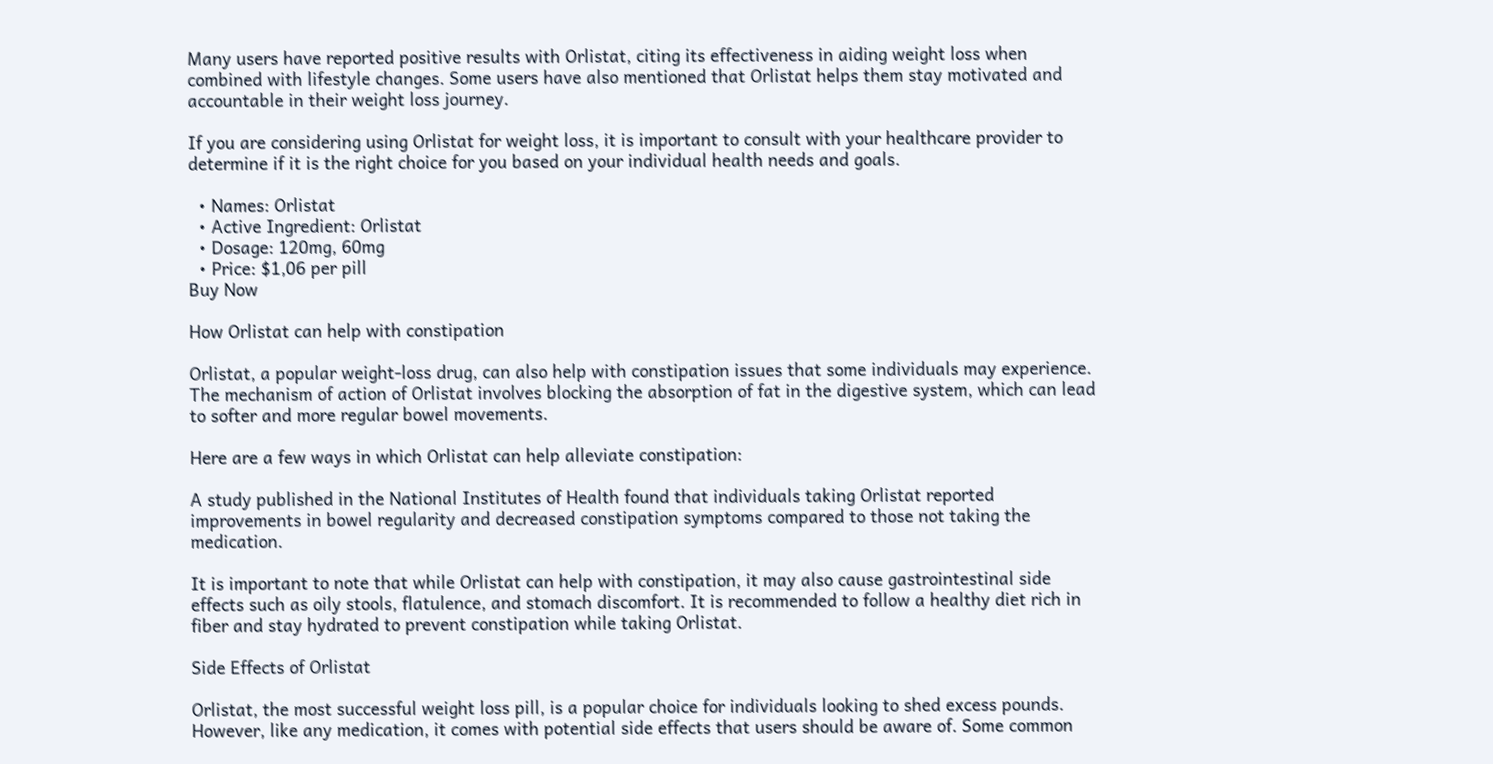Many users have reported positive results with Orlistat, citing its effectiveness in aiding weight loss when combined with lifestyle changes. Some users have also mentioned that Orlistat helps them stay motivated and accountable in their weight loss journey.

If you are considering using Orlistat for weight loss, it is important to consult with your healthcare provider to determine if it is the right choice for you based on your individual health needs and goals.

  • Names: Orlistat
  • Active Ingredient: Orlistat
  • Dosage: 120mg, 60mg
  • Price: $1,06 per pill
Buy Now

How Orlistat can help with constipation

Orlistat, a popular weight-loss drug, can also help with constipation issues that some individuals may experience. The mechanism of action of Orlistat involves blocking the absorption of fat in the digestive system, which can lead to softer and more regular bowel movements.

Here are a few ways in which Orlistat can help alleviate constipation:

A study published in the National Institutes of Health found that individuals taking Orlistat reported improvements in bowel regularity and decreased constipation symptoms compared to those not taking the medication.

It is important to note that while Orlistat can help with constipation, it may also cause gastrointestinal side effects such as oily stools, flatulence, and stomach discomfort. It is recommended to follow a healthy diet rich in fiber and stay hydrated to prevent constipation while taking Orlistat.

Side Effects of Orlistat

Orlistat, the most successful weight loss pill, is a popular choice for individuals looking to shed excess pounds. However, like any medication, it comes with potential side effects that users should be aware of. Some common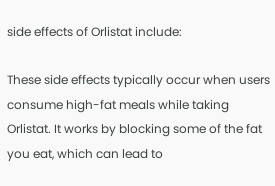side effects of Orlistat include:

These side effects typically occur when users consume high-fat meals while taking Orlistat. It works by blocking some of the fat you eat, which can lead to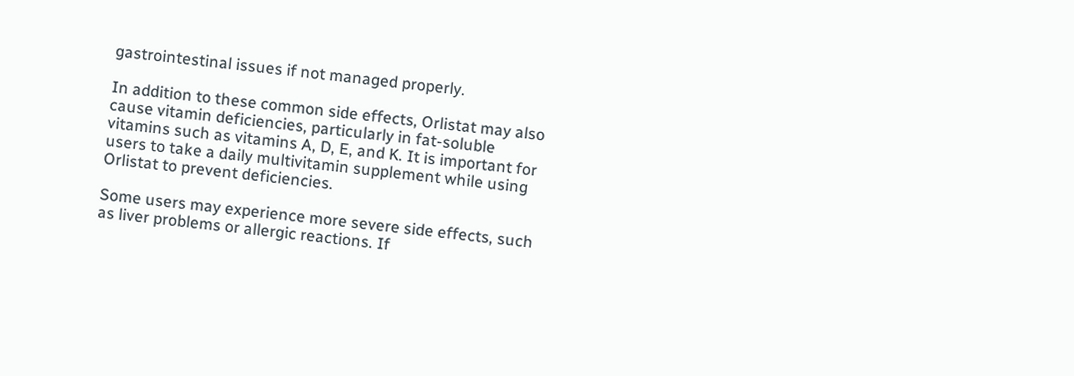gastrointestinal issues if not managed properly.

In addition to these common side effects, Orlistat may also cause vitamin deficiencies, particularly in fat-soluble vitamins such as vitamins A, D, E, and K. It is important for users to take a daily multivitamin supplement while using Orlistat to prevent deficiencies.

Some users may experience more severe side effects, such as liver problems or allergic reactions. If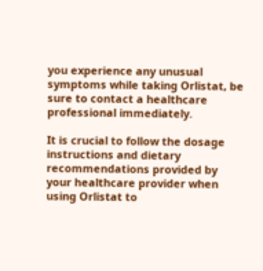you experience any unusual symptoms while taking Orlistat, be sure to contact a healthcare professional immediately.

It is crucial to follow the dosage instructions and dietary recommendations provided by your healthcare provider when using Orlistat to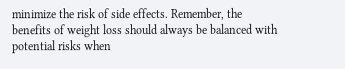minimize the risk of side effects. Remember, the benefits of weight loss should always be balanced with potential risks when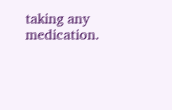taking any medication.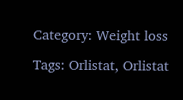Category: Weight loss

Tags: Orlistat, Orlistat